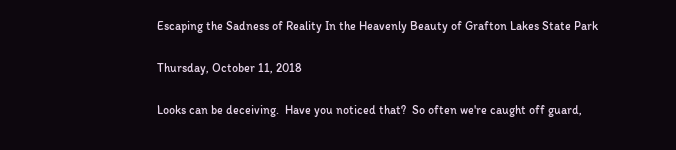Escaping the Sadness of Reality In the Heavenly Beauty of Grafton Lakes State Park

Thursday, October 11, 2018

Looks can be deceiving.  Have you noticed that?  So often we're caught off guard,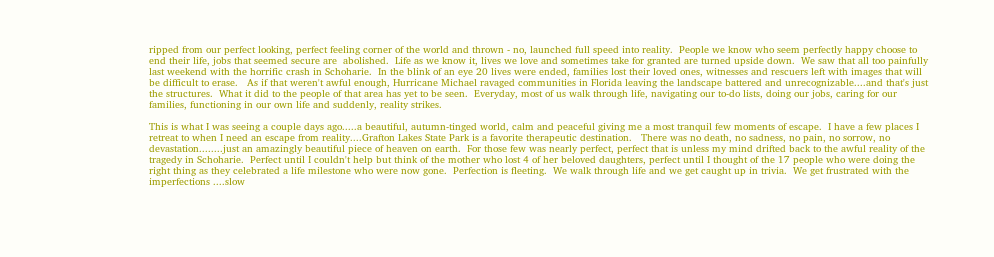ripped from our perfect looking, perfect feeling corner of the world and thrown - no, launched full speed into reality.  People we know who seem perfectly happy choose to end their life, jobs that seemed secure are  abolished.  Life as we know it, lives we love and sometimes take for granted are turned upside down.  We saw that all too painfully last weekend with the horrific crash in Schoharie.  In the blink of an eye 20 lives were ended, families lost their loved ones, witnesses and rescuers left with images that will be difficult to erase.   As if that weren't awful enough, Hurricane Michael ravaged communities in Florida leaving the landscape battered and unrecognizable....and that's just the structures.  What it did to the people of that area has yet to be seen.  Everyday, most of us walk through life, navigating our to-do lists, doing our jobs, caring for our families, functioning in our own life and suddenly, reality strikes.

This is what I was seeing a couple days ago.....a beautiful, autumn-tinged world, calm and peaceful giving me a most tranquil few moments of escape.  I have a few places I retreat to when I need an escape from reality....Grafton Lakes State Park is a favorite therapeutic destination.   There was no death, no sadness, no pain, no sorrow, no devastation........just an amazingly beautiful piece of heaven on earth.  For those few was nearly perfect, perfect that is unless my mind drifted back to the awful reality of the tragedy in Schoharie.  Perfect until I couldn't help but think of the mother who lost 4 of her beloved daughters, perfect until I thought of the 17 people who were doing the right thing as they celebrated a life milestone who were now gone.  Perfection is fleeting.  We walk through life and we get caught up in trivia.  We get frustrated with the imperfections ....slow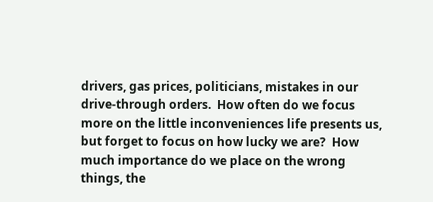drivers, gas prices, politicians, mistakes in our drive-through orders.  How often do we focus more on the little inconveniences life presents us, but forget to focus on how lucky we are?  How much importance do we place on the wrong things, the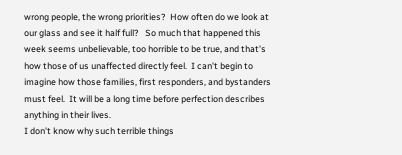wrong people, the wrong priorities?  How often do we look at our glass and see it half full?   So much that happened this week seems unbelievable, too horrible to be true, and that's how those of us unaffected directly feel.  I can't begin to imagine how those families, first responders, and bystanders must feel.  It will be a long time before perfection describes anything in their lives.
I don't know why such terrible things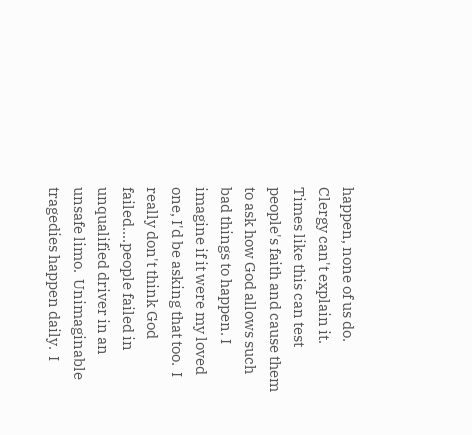happen, none of us do.  Clergy can't explain it.  Times like this can test people's faith and cause them to ask how God allows such bad things to happen. I imagine if it were my loved one, I'd be asking that too.  I really don't think God failed....people failed in unqualified driver in an unsafe limo.  Unimaginable tragedies happen daily.  I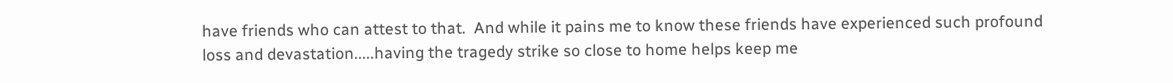have friends who can attest to that.  And while it pains me to know these friends have experienced such profound loss and devastation.....having the tragedy strike so close to home helps keep me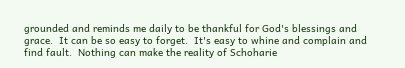grounded and reminds me daily to be thankful for God's blessings and grace.  It can be so easy to forget.  It's easy to whine and complain and find fault.  Nothing can make the reality of Schoharie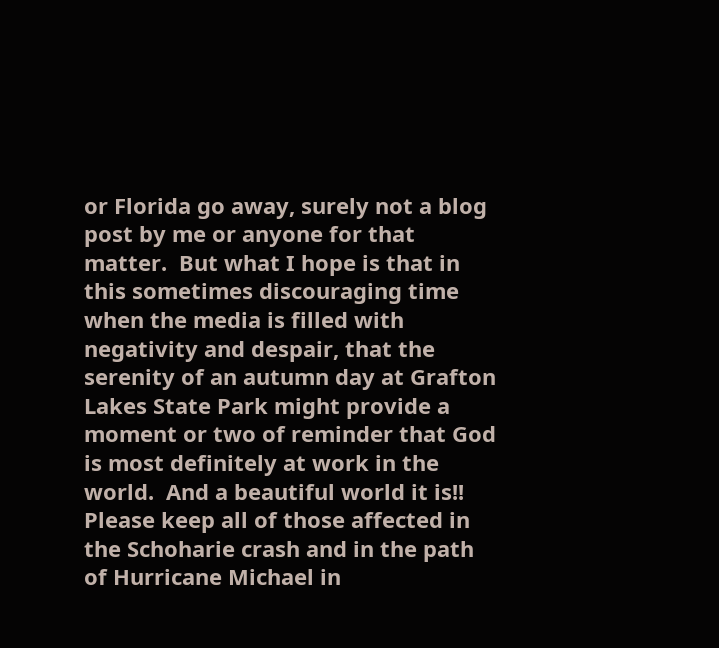or Florida go away, surely not a blog post by me or anyone for that matter.  But what I hope is that in this sometimes discouraging time when the media is filled with negativity and despair, that the serenity of an autumn day at Grafton Lakes State Park might provide a moment or two of reminder that God is most definitely at work in the world.  And a beautiful world it is!!    Please keep all of those affected in the Schoharie crash and in the path of Hurricane Michael in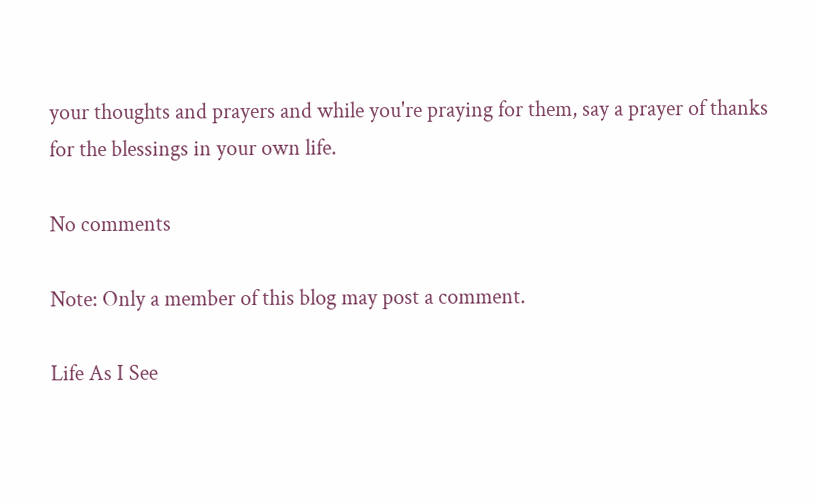your thoughts and prayers and while you're praying for them, say a prayer of thanks for the blessings in your own life.

No comments

Note: Only a member of this blog may post a comment.

Life As I See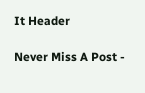It Header

Never Miss A Post -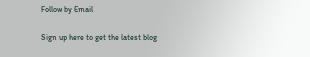Follow by Email

Sign up here to get the latest blog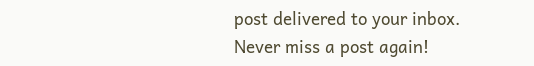post delivered to your inbox.
Never miss a post again!